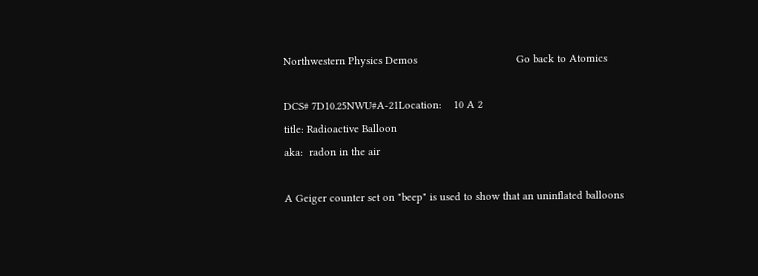Northwestern Physics Demos                                 Go back to Atomics

DCS# 7D10.25NWU#A-21Location:    10 A 2
title: Radioactive Balloon
aka:  radon in the air

A Geiger counter set on "beep" is used to show that an uninflated balloons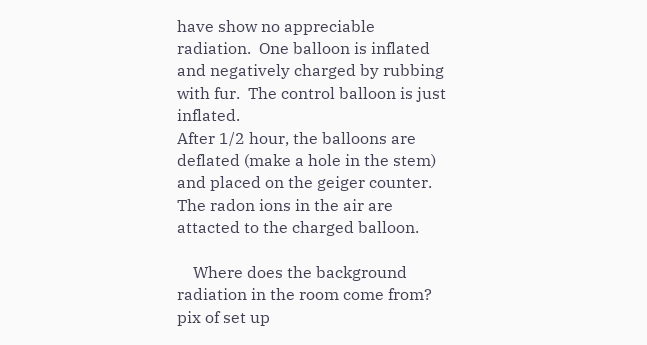have show no appreciable radiation.  One balloon is inflated and negatively charged by rubbing with fur.  The control balloon is just inflated.
After 1/2 hour, the balloons are deflated (make a hole in the stem) and placed on the geiger counter.   The radon ions in the air are attacted to the charged balloon.

    Where does the background radiation in the room come from?
pix of set up